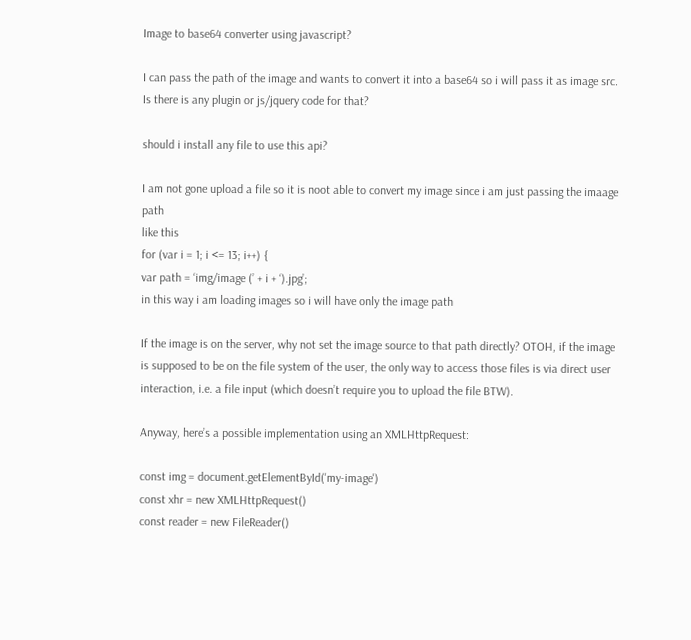Image to base64 converter using javascript?

I can pass the path of the image and wants to convert it into a base64 so i will pass it as image src.
Is there is any plugin or js/jquery code for that?

should i install any file to use this api?

I am not gone upload a file so it is noot able to convert my image since i am just passing the imaage path
like this
for (var i = 1; i <= 13; i++) {
var path = ‘img/image (’ + i + ‘).jpg’;
in this way i am loading images so i will have only the image path

If the image is on the server, why not set the image source to that path directly? OTOH, if the image is supposed to be on the file system of the user, the only way to access those files is via direct user interaction, i.e. a file input (which doesn’t require you to upload the file BTW).

Anyway, here’s a possible implementation using an XMLHttpRequest:

const img = document.getElementById('my-image')
const xhr = new XMLHttpRequest()
const reader = new FileReader()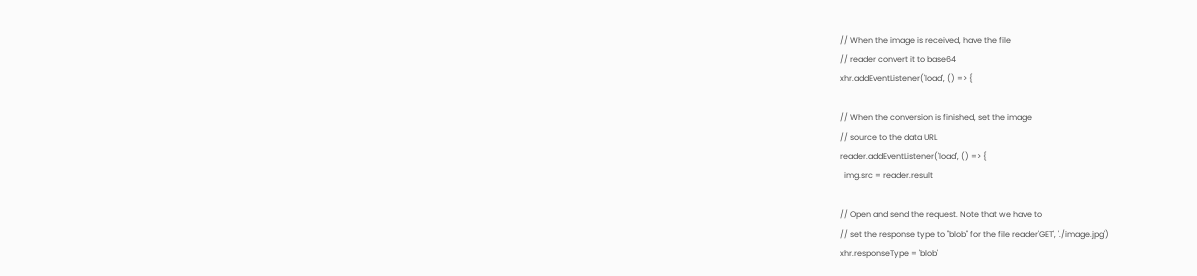// When the image is received, have the file
// reader convert it to base64
xhr.addEventListener('load', () => {

// When the conversion is finished, set the image
// source to the data URL
reader.addEventListener('load', () => {
  img.src = reader.result

// Open and send the request. Note that we have to
// set the response type to "blob" for the file reader'GET', './image.jpg')
xhr.responseType = 'blob'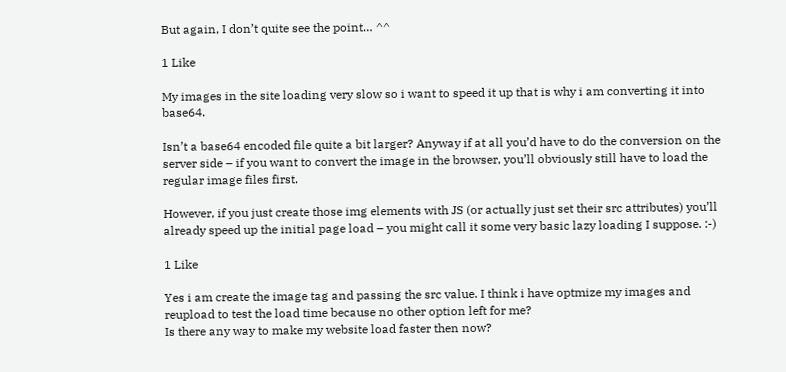But again, I don’t quite see the point… ^^

1 Like

My images in the site loading very slow so i want to speed it up that is why i am converting it into base64.

Isn’t a base64 encoded file quite a bit larger? Anyway if at all you’d have to do the conversion on the server side – if you want to convert the image in the browser, you’ll obviously still have to load the regular image files first.

However, if you just create those img elements with JS (or actually just set their src attributes) you’ll already speed up the initial page load – you might call it some very basic lazy loading I suppose. :-)

1 Like

Yes i am create the image tag and passing the src value. I think i have optmize my images and reupload to test the load time because no other option left for me?
Is there any way to make my website load faster then now?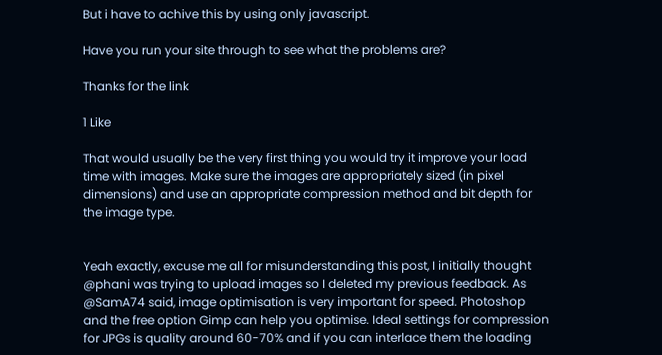But i have to achive this by using only javascript.

Have you run your site through to see what the problems are?

Thanks for the link

1 Like

That would usually be the very first thing you would try it improve your load time with images. Make sure the images are appropriately sized (in pixel dimensions) and use an appropriate compression method and bit depth for the image type.


Yeah exactly, excuse me all for misunderstanding this post, I initially thought @phani was trying to upload images so I deleted my previous feedback. As @SamA74 said, image optimisation is very important for speed. Photoshop and the free option Gimp can help you optimise. Ideal settings for compression for JPGs is quality around 60-70% and if you can interlace them the loading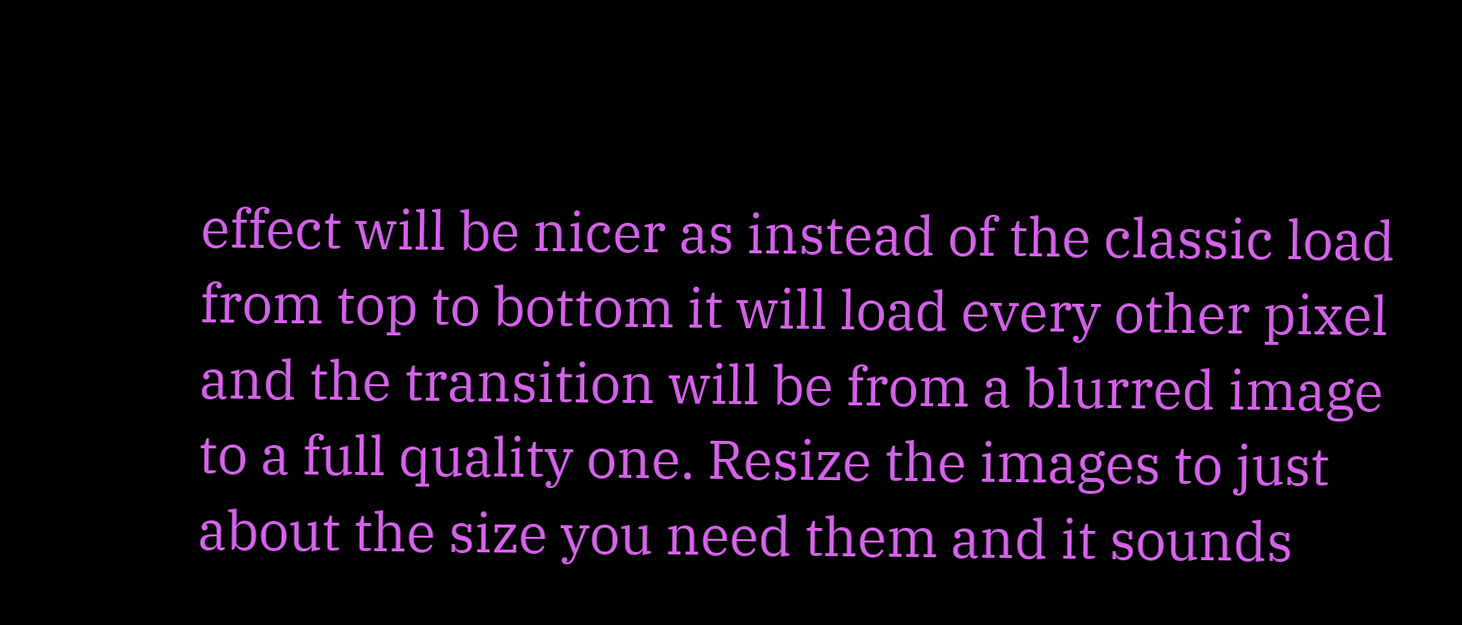effect will be nicer as instead of the classic load from top to bottom it will load every other pixel and the transition will be from a blurred image to a full quality one. Resize the images to just about the size you need them and it sounds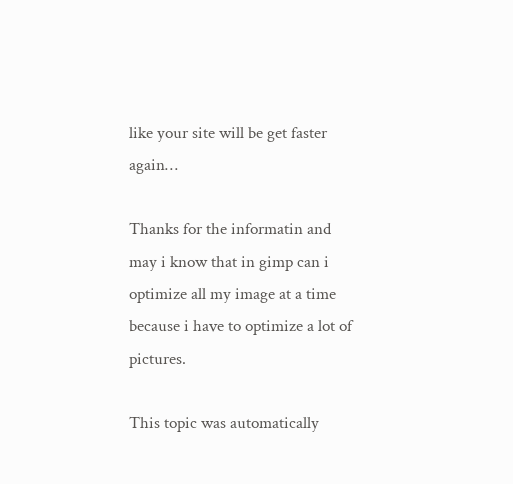like your site will be get faster again…

Thanks for the informatin and may i know that in gimp can i optimize all my image at a time because i have to optimize a lot of pictures.

This topic was automatically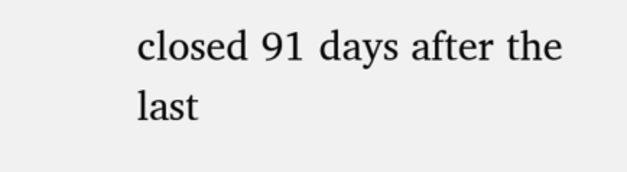closed 91 days after the last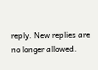reply. New replies are no longer allowed.